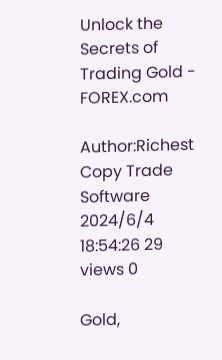Unlock the Secrets of Trading Gold - FOREX.com

Author:Richest Copy Trade Software 2024/6/4 18:54:26 29 views 0

Gold,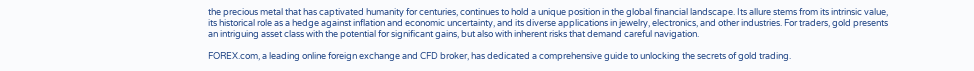the precious metal that has captivated humanity for centuries, continues to hold a unique position in the global financial landscape. Its allure stems from its intrinsic value, its historical role as a hedge against inflation and economic uncertainty, and its diverse applications in jewelry, electronics, and other industries. For traders, gold presents an intriguing asset class with the potential for significant gains, but also with inherent risks that demand careful navigation.

FOREX.com, a leading online foreign exchange and CFD broker, has dedicated a comprehensive guide to unlocking the secrets of gold trading.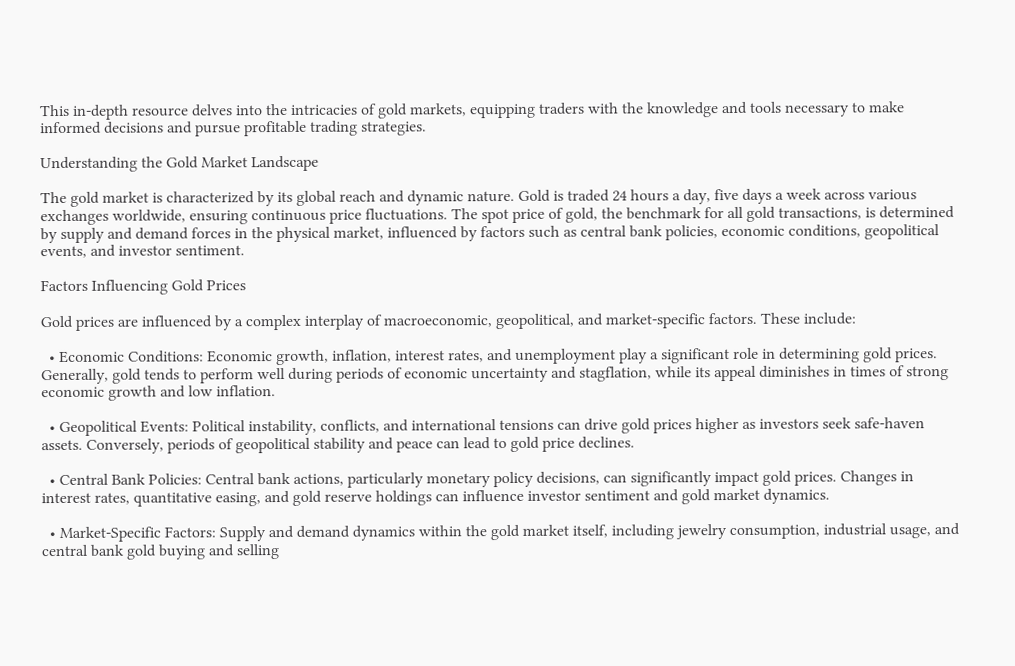This in-depth resource delves into the intricacies of gold markets, equipping traders with the knowledge and tools necessary to make informed decisions and pursue profitable trading strategies.

Understanding the Gold Market Landscape

The gold market is characterized by its global reach and dynamic nature. Gold is traded 24 hours a day, five days a week across various exchanges worldwide, ensuring continuous price fluctuations. The spot price of gold, the benchmark for all gold transactions, is determined by supply and demand forces in the physical market, influenced by factors such as central bank policies, economic conditions, geopolitical events, and investor sentiment.

Factors Influencing Gold Prices

Gold prices are influenced by a complex interplay of macroeconomic, geopolitical, and market-specific factors. These include:

  • Economic Conditions: Economic growth, inflation, interest rates, and unemployment play a significant role in determining gold prices. Generally, gold tends to perform well during periods of economic uncertainty and stagflation, while its appeal diminishes in times of strong economic growth and low inflation.

  • Geopolitical Events: Political instability, conflicts, and international tensions can drive gold prices higher as investors seek safe-haven assets. Conversely, periods of geopolitical stability and peace can lead to gold price declines.

  • Central Bank Policies: Central bank actions, particularly monetary policy decisions, can significantly impact gold prices. Changes in interest rates, quantitative easing, and gold reserve holdings can influence investor sentiment and gold market dynamics.

  • Market-Specific Factors: Supply and demand dynamics within the gold market itself, including jewelry consumption, industrial usage, and central bank gold buying and selling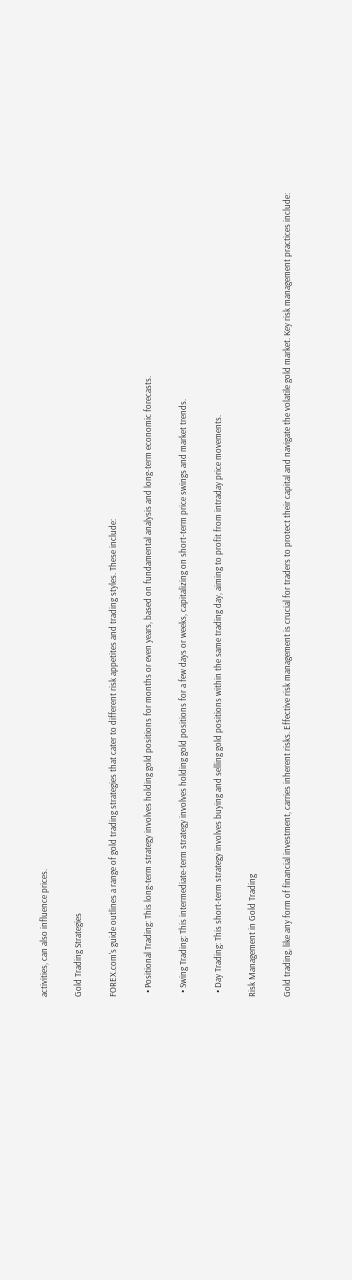activities, can also influence prices.

Gold Trading Strategies

FOREX.com's guide outlines a range of gold trading strategies that cater to different risk appetites and trading styles. These include:

  • Positional Trading: This long-term strategy involves holding gold positions for months or even years, based on fundamental analysis and long-term economic forecasts.

  • Swing Trading: This intermediate-term strategy involves holding gold positions for a few days or weeks, capitalizing on short-term price swings and market trends.

  • Day Trading: This short-term strategy involves buying and selling gold positions within the same trading day, aiming to profit from intraday price movements.

Risk Management in Gold Trading

Gold trading, like any form of financial investment, carries inherent risks. Effective risk management is crucial for traders to protect their capital and navigate the volatile gold market. Key risk management practices include: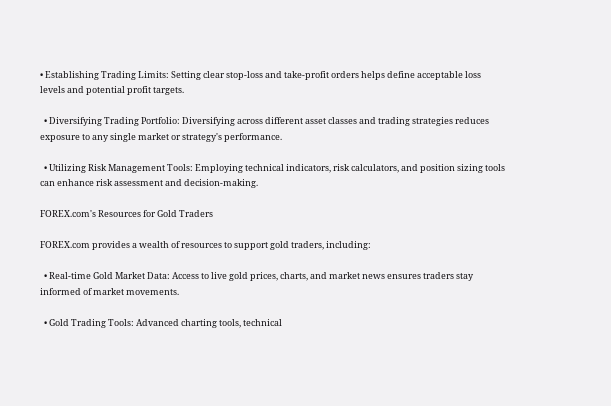• Establishing Trading Limits: Setting clear stop-loss and take-profit orders helps define acceptable loss levels and potential profit targets.

  • Diversifying Trading Portfolio: Diversifying across different asset classes and trading strategies reduces exposure to any single market or strategy's performance.

  • Utilizing Risk Management Tools: Employing technical indicators, risk calculators, and position sizing tools can enhance risk assessment and decision-making.

FOREX.com's Resources for Gold Traders

FOREX.com provides a wealth of resources to support gold traders, including:

  • Real-time Gold Market Data: Access to live gold prices, charts, and market news ensures traders stay informed of market movements.

  • Gold Trading Tools: Advanced charting tools, technical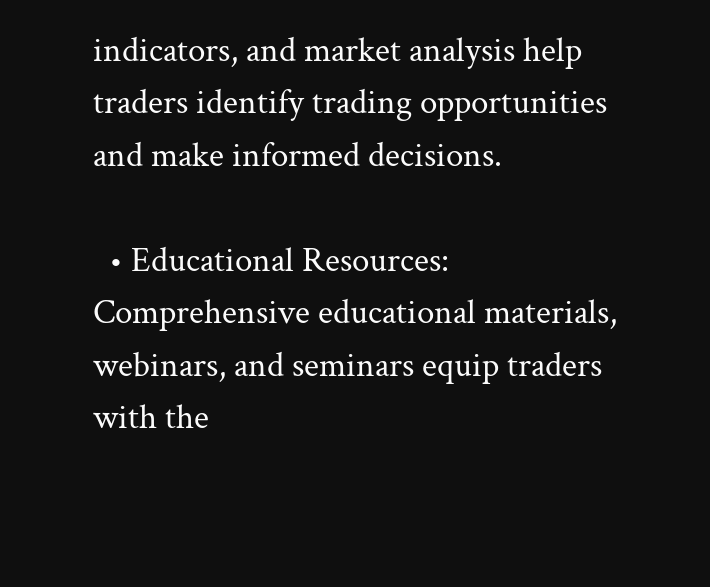indicators, and market analysis help traders identify trading opportunities and make informed decisions.

  • Educational Resources: Comprehensive educational materials, webinars, and seminars equip traders with the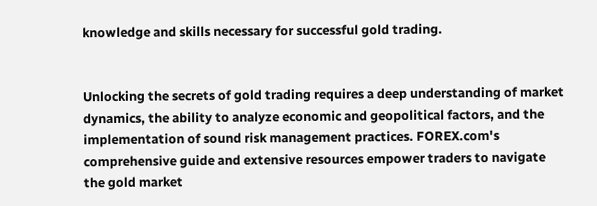knowledge and skills necessary for successful gold trading.


Unlocking the secrets of gold trading requires a deep understanding of market dynamics, the ability to analyze economic and geopolitical factors, and the implementation of sound risk management practices. FOREX.com's comprehensive guide and extensive resources empower traders to navigate the gold market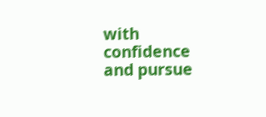with confidence and pursue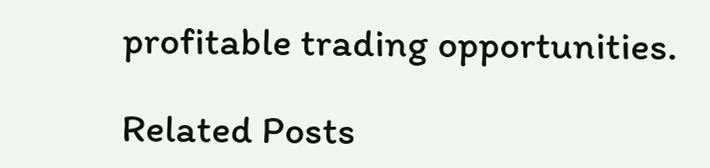profitable trading opportunities.

Related Posts